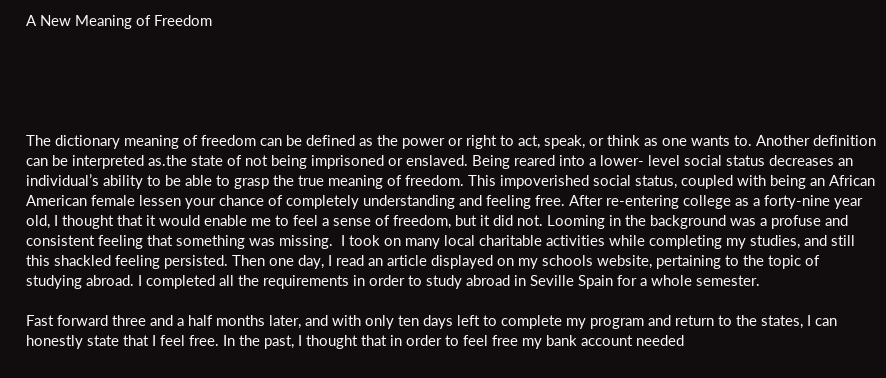A New Meaning of Freedom





The dictionary meaning of freedom can be defined as the power or right to act, speak, or think as one wants to. Another definition can be interpreted as.the state of not being imprisoned or enslaved. Being reared into a lower- level social status decreases an individual’s ability to be able to grasp the true meaning of freedom. This impoverished social status, coupled with being an African American female lessen your chance of completely understanding and feeling free. After re-entering college as a forty-nine year old, I thought that it would enable me to feel a sense of freedom, but it did not. Looming in the background was a profuse and consistent feeling that something was missing.  I took on many local charitable activities while completing my studies, and still this shackled feeling persisted. Then one day, I read an article displayed on my schools website, pertaining to the topic of studying abroad. I completed all the requirements in order to study abroad in Seville Spain for a whole semester.

Fast forward three and a half months later, and with only ten days left to complete my program and return to the states, I can honestly state that I feel free. In the past, I thought that in order to feel free my bank account needed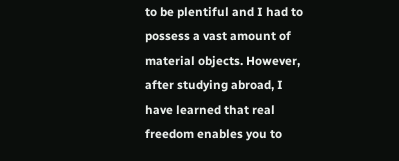to be plentiful and I had to possess a vast amount of material objects. However, after studying abroad, I have learned that real freedom enables you to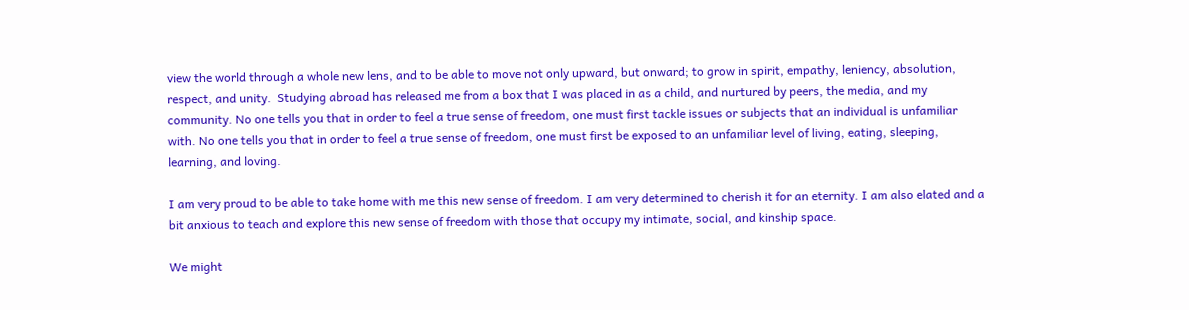view the world through a whole new lens, and to be able to move not only upward, but onward; to grow in spirit, empathy, leniency, absolution, respect, and unity.  Studying abroad has released me from a box that I was placed in as a child, and nurtured by peers, the media, and my community. No one tells you that in order to feel a true sense of freedom, one must first tackle issues or subjects that an individual is unfamiliar with. No one tells you that in order to feel a true sense of freedom, one must first be exposed to an unfamiliar level of living, eating, sleeping, learning, and loving.

I am very proud to be able to take home with me this new sense of freedom. I am very determined to cherish it for an eternity. I am also elated and a bit anxious to teach and explore this new sense of freedom with those that occupy my intimate, social, and kinship space.

We might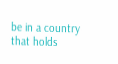be in a country that holds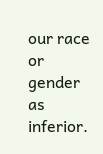our race or gender as inferior.